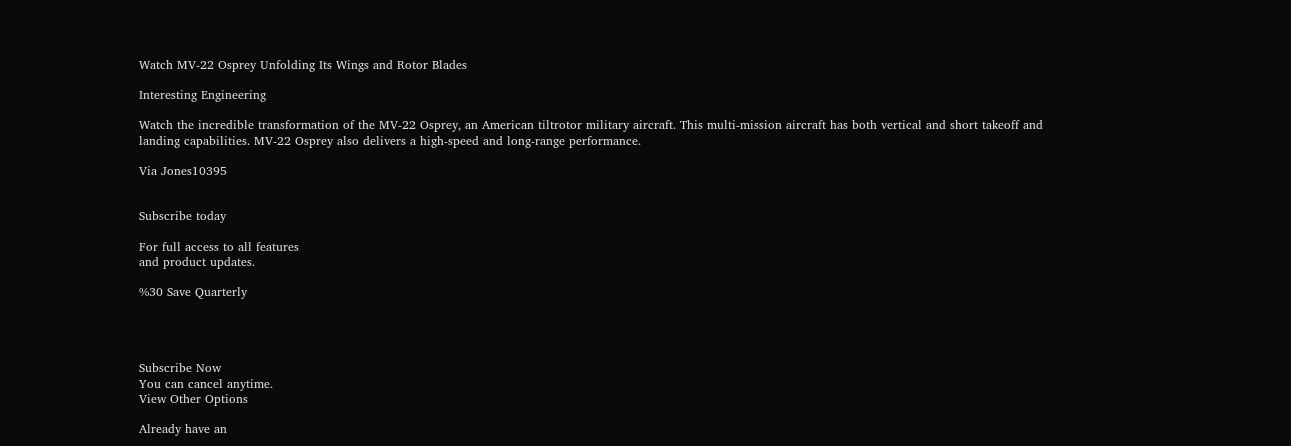Watch MV-22 Osprey Unfolding Its Wings and Rotor Blades

Interesting Engineering

Watch the incredible transformation of the MV-22 Osprey, an American tiltrotor military aircraft. This multi-mission aircraft has both vertical and short takeoff and landing capabilities. MV-22 Osprey also delivers a high-speed and long-range performance.

Via Jones10395


Subscribe today

For full access to all features
and product updates.

%30 Save Quarterly




Subscribe Now
You can cancel anytime.
View Other Options

Already have an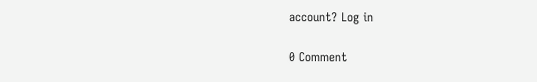account? Log in

0 Comment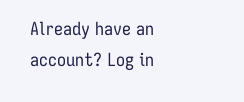Already have an account? Log in